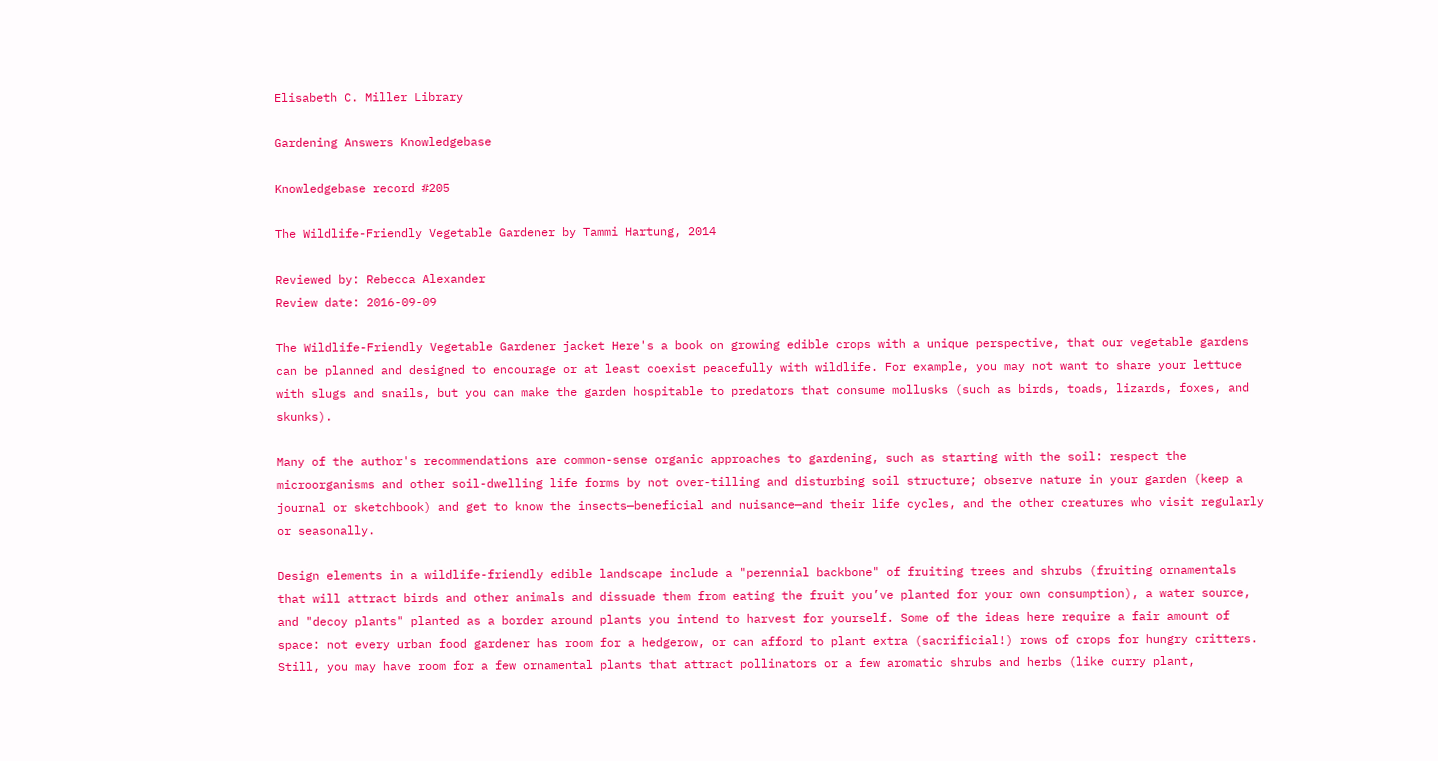Elisabeth C. Miller Library

Gardening Answers Knowledgebase

Knowledgebase record #205

The Wildlife-Friendly Vegetable Gardener by Tammi Hartung, 2014

Reviewed by: Rebecca Alexander
Review date: 2016-09-09

The Wildlife-Friendly Vegetable Gardener jacket Here's a book on growing edible crops with a unique perspective, that our vegetable gardens can be planned and designed to encourage or at least coexist peacefully with wildlife. For example, you may not want to share your lettuce with slugs and snails, but you can make the garden hospitable to predators that consume mollusks (such as birds, toads, lizards, foxes, and skunks).

Many of the author's recommendations are common-sense organic approaches to gardening, such as starting with the soil: respect the microorganisms and other soil-dwelling life forms by not over-tilling and disturbing soil structure; observe nature in your garden (keep a journal or sketchbook) and get to know the insects—beneficial and nuisance—and their life cycles, and the other creatures who visit regularly or seasonally.

Design elements in a wildlife-friendly edible landscape include a "perennial backbone" of fruiting trees and shrubs (fruiting ornamentals that will attract birds and other animals and dissuade them from eating the fruit you’ve planted for your own consumption), a water source, and "decoy plants" planted as a border around plants you intend to harvest for yourself. Some of the ideas here require a fair amount of space: not every urban food gardener has room for a hedgerow, or can afford to plant extra (sacrificial!) rows of crops for hungry critters. Still, you may have room for a few ornamental plants that attract pollinators or a few aromatic shrubs and herbs (like curry plant,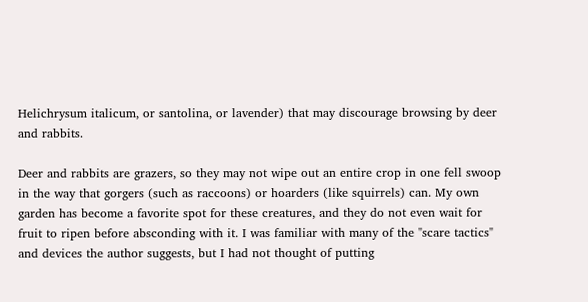Helichrysum italicum, or santolina, or lavender) that may discourage browsing by deer and rabbits.

Deer and rabbits are grazers, so they may not wipe out an entire crop in one fell swoop in the way that gorgers (such as raccoons) or hoarders (like squirrels) can. My own garden has become a favorite spot for these creatures, and they do not even wait for fruit to ripen before absconding with it. I was familiar with many of the "scare tactics" and devices the author suggests, but I had not thought of putting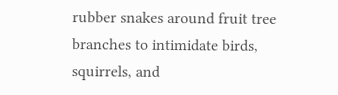rubber snakes around fruit tree branches to intimidate birds, squirrels, and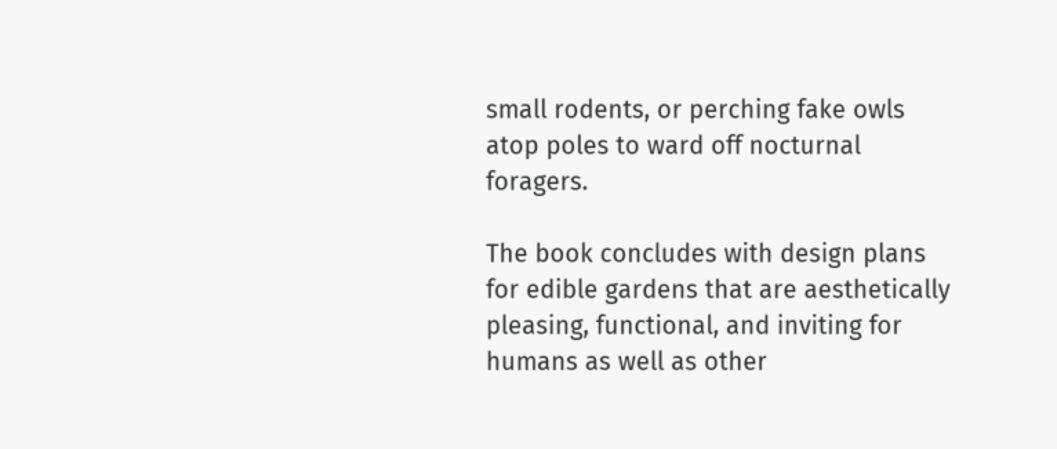small rodents, or perching fake owls atop poles to ward off nocturnal foragers.

The book concludes with design plans for edible gardens that are aesthetically pleasing, functional, and inviting for humans as well as other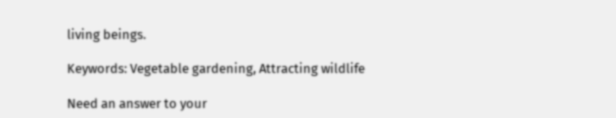living beings.

Keywords: Vegetable gardening, Attracting wildlife

Need an answer to your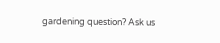gardening question? Ask us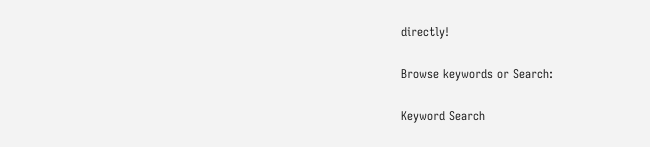directly!

Browse keywords or Search:

Keyword Search